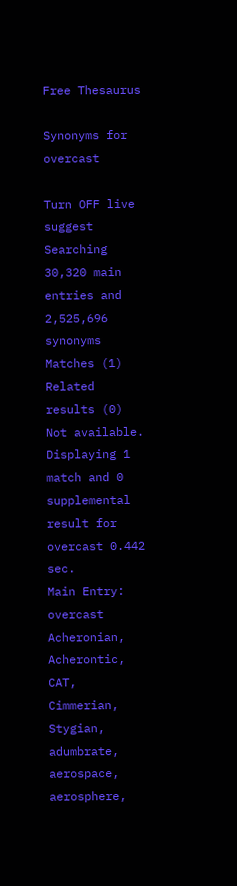Free Thesaurus

Synonyms for overcast

Turn OFF live suggest
Searching 30,320 main entries and 2,525,696 synonyms
Matches (1)
Related results (0)
Not available.
Displaying 1 match and 0 supplemental result for overcast 0.442 sec.
Main Entry: overcast
Acheronian, Acherontic, CAT, Cimmerian, Stygian, adumbrate, aerospace, aerosphere,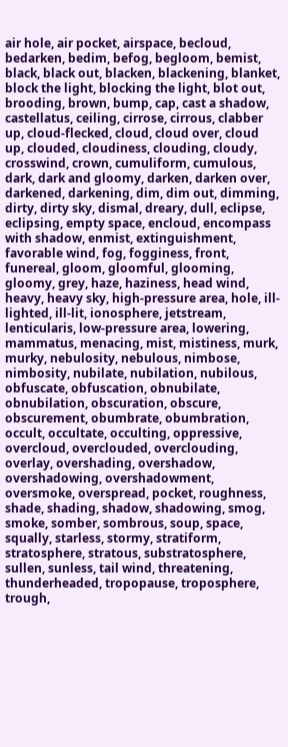air hole, air pocket, airspace, becloud, bedarken, bedim, befog, begloom, bemist, black, black out, blacken, blackening, blanket, block the light, blocking the light, blot out, brooding, brown, bump, cap, cast a shadow, castellatus, ceiling, cirrose, cirrous, clabber up, cloud-flecked, cloud, cloud over, cloud up, clouded, cloudiness, clouding, cloudy, crosswind, crown, cumuliform, cumulous, dark, dark and gloomy, darken, darken over, darkened, darkening, dim, dim out, dimming, dirty, dirty sky, dismal, dreary, dull, eclipse, eclipsing, empty space, encloud, encompass with shadow, enmist, extinguishment, favorable wind, fog, fogginess, front, funereal, gloom, gloomful, glooming, gloomy, grey, haze, haziness, head wind, heavy, heavy sky, high-pressure area, hole, ill-lighted, ill-lit, ionosphere, jetstream, lenticularis, low-pressure area, lowering, mammatus, menacing, mist, mistiness, murk, murky, nebulosity, nebulous, nimbose, nimbosity, nubilate, nubilation, nubilous, obfuscate, obfuscation, obnubilate, obnubilation, obscuration, obscure, obscurement, obumbrate, obumbration, occult, occultate, occulting, oppressive, overcloud, overclouded, overclouding, overlay, overshading, overshadow, overshadowing, overshadowment, oversmoke, overspread, pocket, roughness, shade, shading, shadow, shadowing, smog, smoke, somber, sombrous, soup, space, squally, starless, stormy, stratiform, stratosphere, stratous, substratosphere, sullen, sunless, tail wind, threatening, thunderheaded, tropopause, troposphere, trough,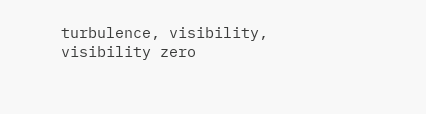turbulence, visibility, visibility zero